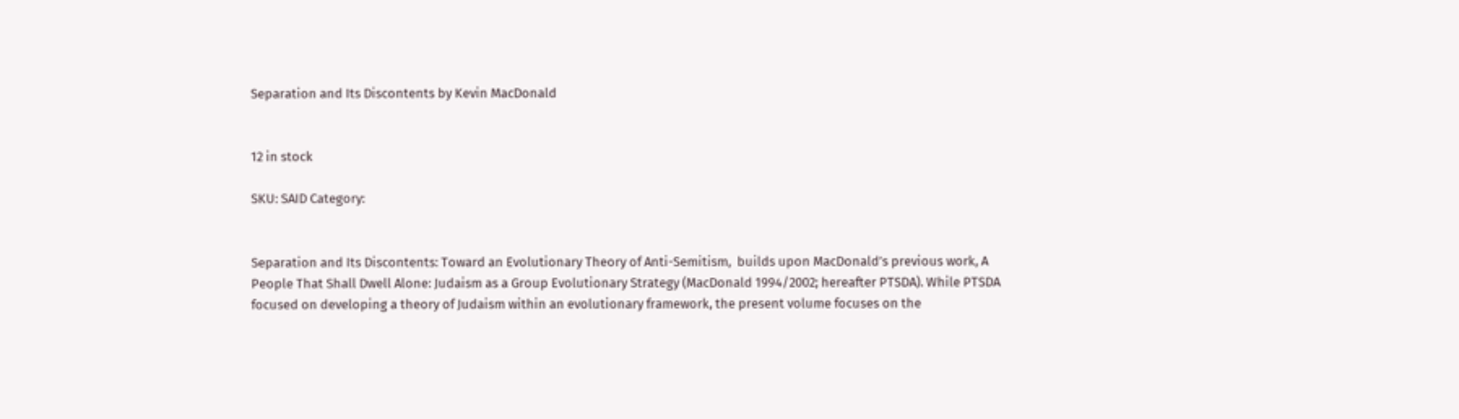Separation and Its Discontents by Kevin MacDonald


12 in stock

SKU: SAID Category:


Separation and Its Discontents: Toward an Evolutionary Theory of Anti-Semitism,  builds upon MacDonald’s previous work, A People That Shall Dwell Alone: Judaism as a Group Evolutionary Strategy (MacDonald 1994/2002; hereafter PTSDA). While PTSDA focused on developing a theory of Judaism within an evolutionary framework, the present volume focuses on the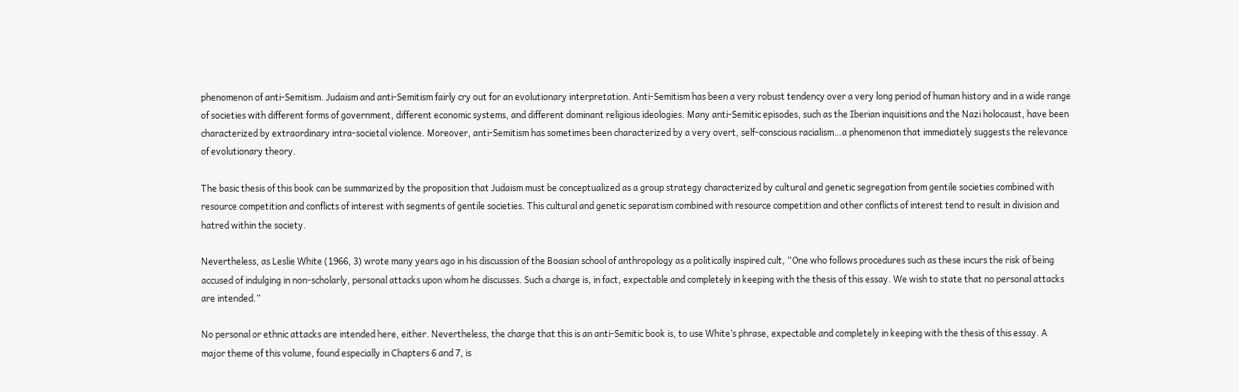phenomenon of anti-Semitism. Judaism and anti-Semitism fairly cry out for an evolutionary interpretation. Anti-Semitism has been a very robust tendency over a very long period of human history and in a wide range of societies with different forms of government, different economic systems, and different dominant religious ideologies. Many anti-Semitic episodes, such as the Iberian inquisitions and the Nazi holocaust, have been characterized by extraordinary intra-societal violence. Moreover, anti-Semitism has sometimes been characterized by a very overt, self-conscious racialism…a phenomenon that immediately suggests the relevance of evolutionary theory.

The basic thesis of this book can be summarized by the proposition that Judaism must be conceptualized as a group strategy characterized by cultural and genetic segregation from gentile societies combined with resource competition and conflicts of interest with segments of gentile societies. This cultural and genetic separatism combined with resource competition and other conflicts of interest tend to result in division and hatred within the society.

Nevertheless, as Leslie White (1966, 3) wrote many years ago in his discussion of the Boasian school of anthropology as a politically inspired cult, “One who follows procedures such as these incurs the risk of being accused of indulging in non-scholarly, personal attacks upon whom he discusses. Such a charge is, in fact, expectable and completely in keeping with the thesis of this essay. We wish to state that no personal attacks are intended.”

No personal or ethnic attacks are intended here, either. Nevertheless, the charge that this is an anti-Semitic book is, to use White’s phrase, expectable and completely in keeping with the thesis of this essay. A major theme of this volume, found especially in Chapters 6 and 7, is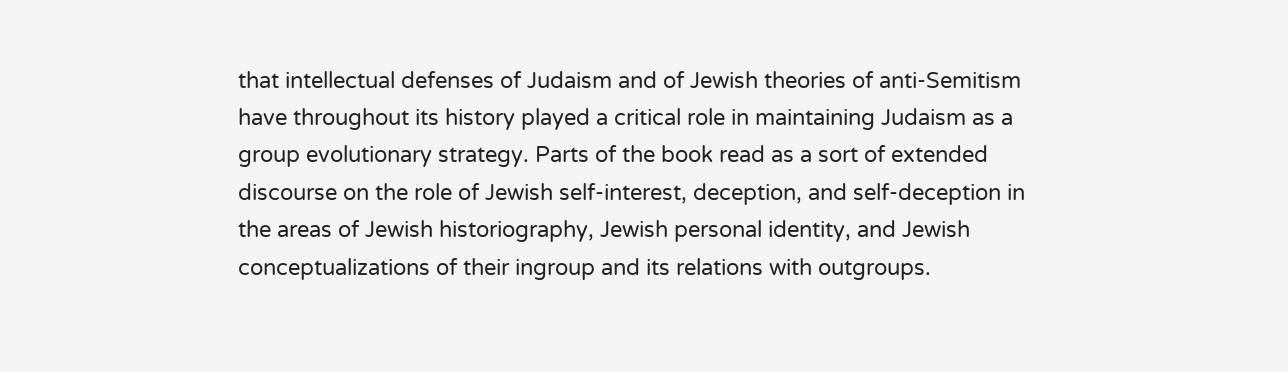that intellectual defenses of Judaism and of Jewish theories of anti-Semitism have throughout its history played a critical role in maintaining Judaism as a group evolutionary strategy. Parts of the book read as a sort of extended discourse on the role of Jewish self-interest, deception, and self-deception in the areas of Jewish historiography, Jewish personal identity, and Jewish conceptualizations of their ingroup and its relations with outgroups.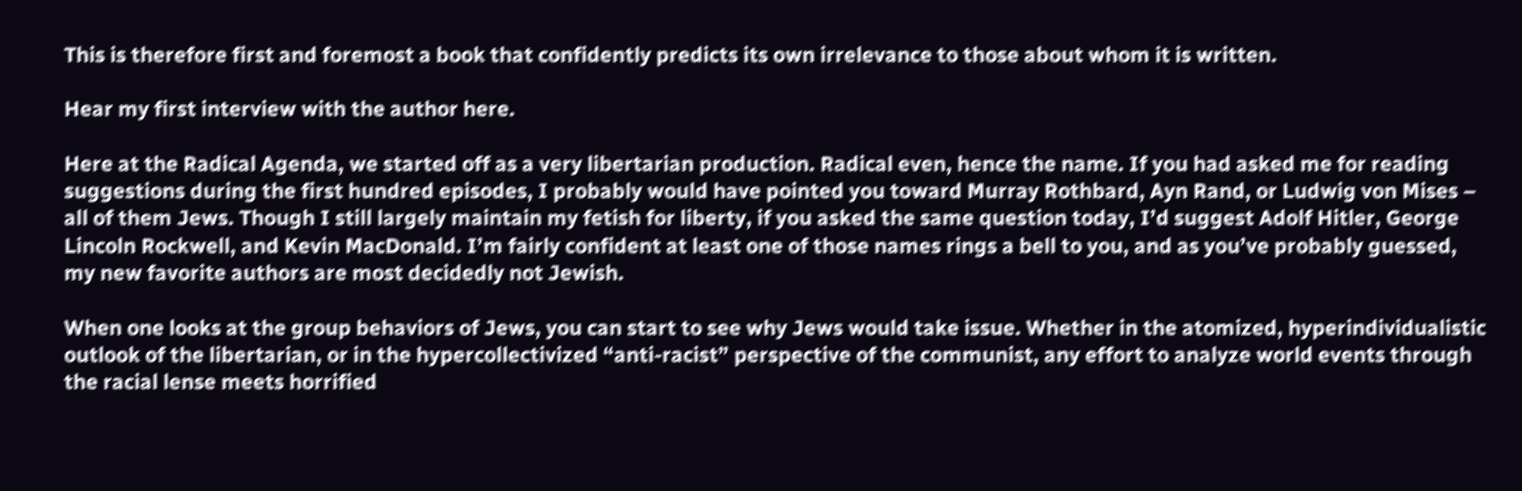This is therefore first and foremost a book that confidently predicts its own irrelevance to those about whom it is written.

Hear my first interview with the author here.

Here at the Radical Agenda, we started off as a very libertarian production. Radical even, hence the name. If you had asked me for reading suggestions during the first hundred episodes, I probably would have pointed you toward Murray Rothbard, Ayn Rand, or Ludwig von Mises – all of them Jews. Though I still largely maintain my fetish for liberty, if you asked the same question today, I’d suggest Adolf Hitler, George Lincoln Rockwell, and Kevin MacDonald. I’m fairly confident at least one of those names rings a bell to you, and as you’ve probably guessed, my new favorite authors are most decidedly not Jewish.

When one looks at the group behaviors of Jews, you can start to see why Jews would take issue. Whether in the atomized, hyperindividualistic outlook of the libertarian, or in the hypercollectivized “anti-racist” perspective of the communist, any effort to analyze world events through the racial lense meets horrified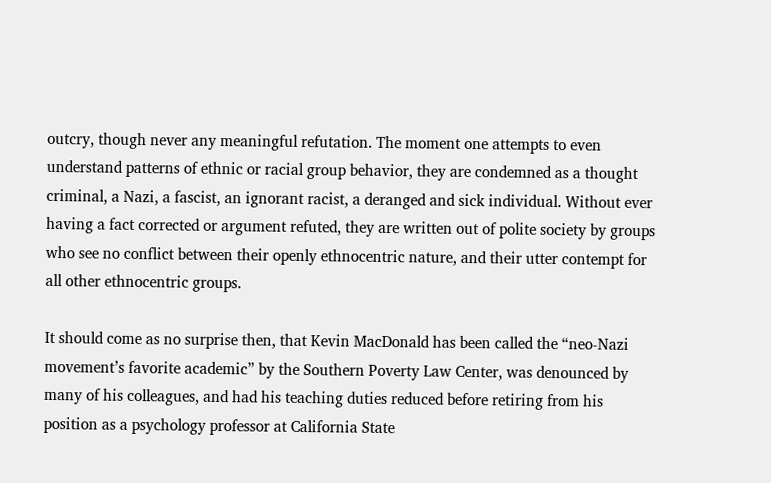outcry, though never any meaningful refutation. The moment one attempts to even understand patterns of ethnic or racial group behavior, they are condemned as a thought criminal, a Nazi, a fascist, an ignorant racist, a deranged and sick individual. Without ever having a fact corrected or argument refuted, they are written out of polite society by groups who see no conflict between their openly ethnocentric nature, and their utter contempt for all other ethnocentric groups.

It should come as no surprise then, that Kevin MacDonald has been called the “neo-Nazi movement’s favorite academic” by the Southern Poverty Law Center, was denounced by many of his colleagues, and had his teaching duties reduced before retiring from his position as a psychology professor at California State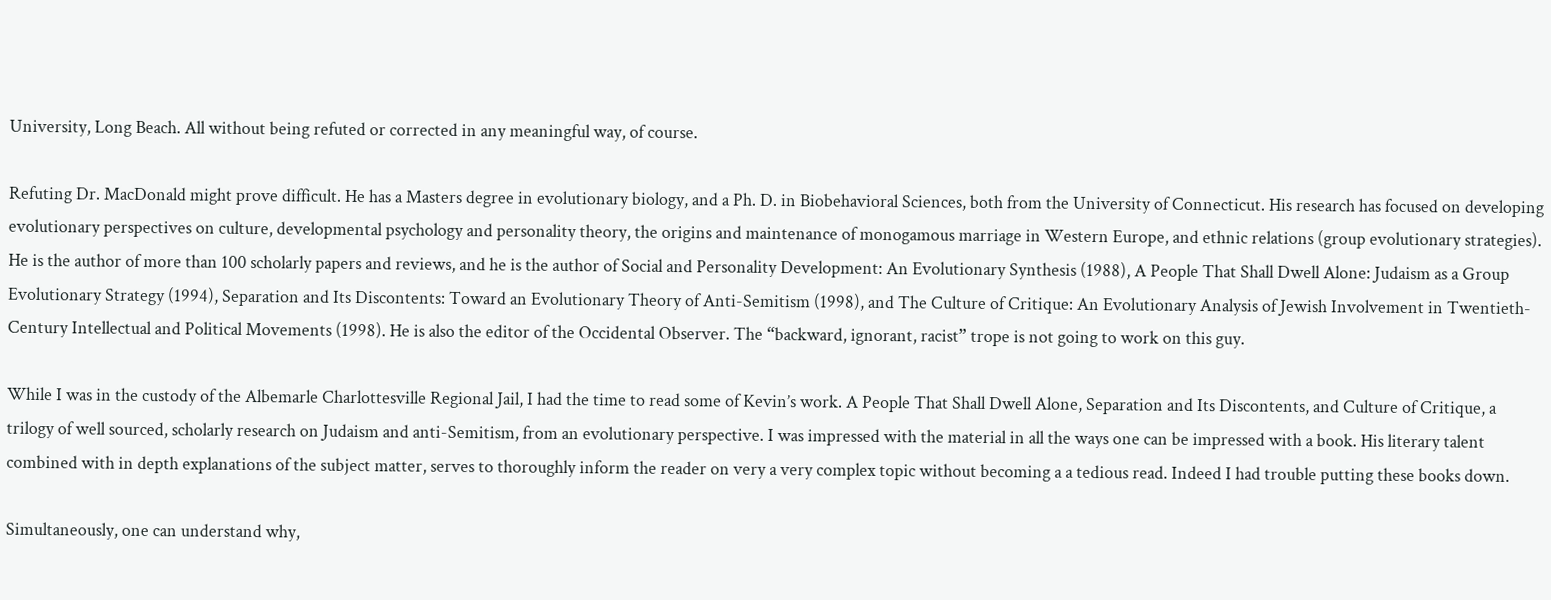University, Long Beach. All without being refuted or corrected in any meaningful way, of course.

Refuting Dr. MacDonald might prove difficult. He has a Masters degree in evolutionary biology, and a Ph. D. in Biobehavioral Sciences, both from the University of Connecticut. His research has focused on developing evolutionary perspectives on culture, developmental psychology and personality theory, the origins and maintenance of monogamous marriage in Western Europe, and ethnic relations (group evolutionary strategies). He is the author of more than 100 scholarly papers and reviews, and he is the author of Social and Personality Development: An Evolutionary Synthesis (1988), A People That Shall Dwell Alone: Judaism as a Group Evolutionary Strategy (1994), Separation and Its Discontents: Toward an Evolutionary Theory of Anti-Semitism (1998), and The Culture of Critique: An Evolutionary Analysis of Jewish Involvement in Twentieth-Century Intellectual and Political Movements (1998). He is also the editor of the Occidental Observer. The “backward, ignorant, racist” trope is not going to work on this guy.

While I was in the custody of the Albemarle Charlottesville Regional Jail, I had the time to read some of Kevin’s work. A People That Shall Dwell Alone, Separation and Its Discontents, and Culture of Critique, a trilogy of well sourced, scholarly research on Judaism and anti-Semitism, from an evolutionary perspective. I was impressed with the material in all the ways one can be impressed with a book. His literary talent combined with in depth explanations of the subject matter, serves to thoroughly inform the reader on very a very complex topic without becoming a a tedious read. Indeed I had trouble putting these books down.

Simultaneously, one can understand why,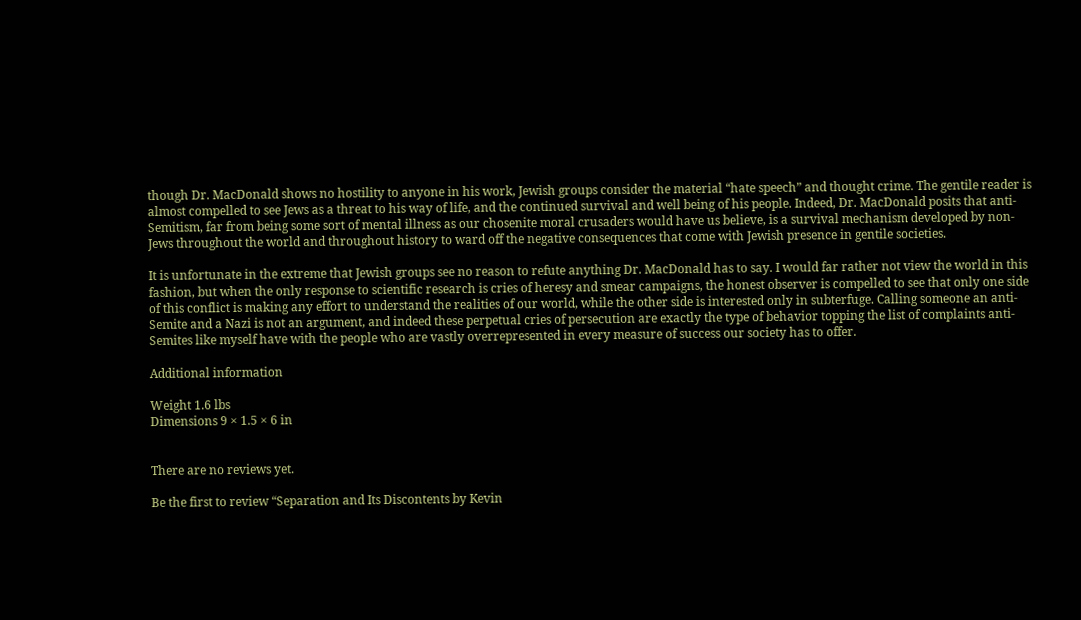though Dr. MacDonald shows no hostility to anyone in his work, Jewish groups consider the material “hate speech” and thought crime. The gentile reader is almost compelled to see Jews as a threat to his way of life, and the continued survival and well being of his people. Indeed, Dr. MacDonald posits that anti-Semitism, far from being some sort of mental illness as our chosenite moral crusaders would have us believe, is a survival mechanism developed by non-Jews throughout the world and throughout history to ward off the negative consequences that come with Jewish presence in gentile societies.

It is unfortunate in the extreme that Jewish groups see no reason to refute anything Dr. MacDonald has to say. I would far rather not view the world in this fashion, but when the only response to scientific research is cries of heresy and smear campaigns, the honest observer is compelled to see that only one side of this conflict is making any effort to understand the realities of our world, while the other side is interested only in subterfuge. Calling someone an anti-Semite and a Nazi is not an argument, and indeed these perpetual cries of persecution are exactly the type of behavior topping the list of complaints anti-Semites like myself have with the people who are vastly overrepresented in every measure of success our society has to offer.

Additional information

Weight 1.6 lbs
Dimensions 9 × 1.5 × 6 in


There are no reviews yet.

Be the first to review “Separation and Its Discontents by Kevin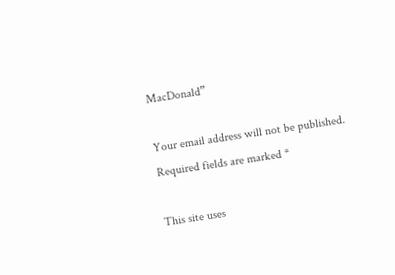MacDonald”

Your email address will not be published. Required fields are marked *

This site uses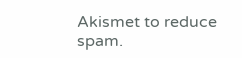Akismet to reduce spam.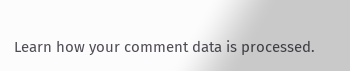Learn how your comment data is processed.